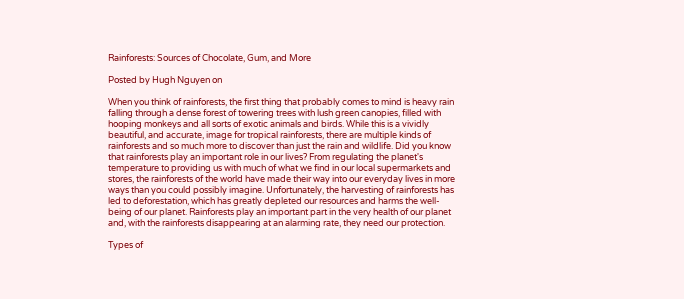Rainforests: Sources of Chocolate, Gum, and More

Posted by Hugh Nguyen on

When you think of rainforests, the first thing that probably comes to mind is heavy rain falling through a dense forest of towering trees with lush green canopies, filled with hooping monkeys and all sorts of exotic animals and birds. While this is a vividly beautiful, and accurate, image for tropical rainforests, there are multiple kinds of rainforests and so much more to discover than just the rain and wildlife. Did you know that rainforests play an important role in our lives? From regulating the planet's temperature to providing us with much of what we find in our local supermarkets and stores, the rainforests of the world have made their way into our everyday lives in more ways than you could possibly imagine. Unfortunately, the harvesting of rainforests has led to deforestation, which has greatly depleted our resources and harms the well-being of our planet. Rainforests play an important part in the very health of our planet and, with the rainforests disappearing at an alarming rate, they need our protection.

Types of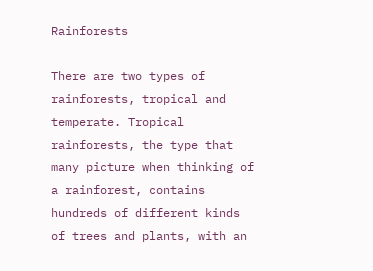Rainforests

There are two types of rainforests, tropical and temperate. Tropical rainforests, the type that many picture when thinking of a rainforest, contains hundreds of different kinds of trees and plants, with an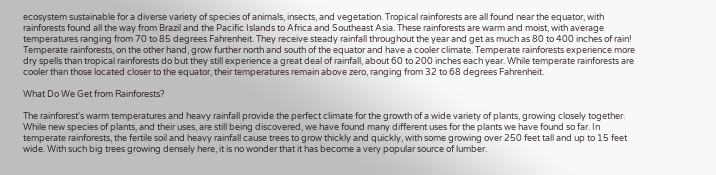ecosystem sustainable for a diverse variety of species of animals, insects, and vegetation. Tropical rainforests are all found near the equator, with rainforests found all the way from Brazil and the Pacific Islands to Africa and Southeast Asia. These rainforests are warm and moist, with average temperatures ranging from 70 to 85 degrees Fahrenheit. They receive steady rainfall throughout the year and get as much as 80 to 400 inches of rain! Temperate rainforests, on the other hand, grow further north and south of the equator and have a cooler climate. Temperate rainforests experience more dry spells than tropical rainforests do but they still experience a great deal of rainfall, about 60 to 200 inches each year. While temperate rainforests are cooler than those located closer to the equator, their temperatures remain above zero, ranging from 32 to 68 degrees Fahrenheit.

What Do We Get from Rainforests?

The rainforest's warm temperatures and heavy rainfall provide the perfect climate for the growth of a wide variety of plants, growing closely together. While new species of plants, and their uses, are still being discovered, we have found many different uses for the plants we have found so far. In temperate rainforests, the fertile soil and heavy rainfall cause trees to grow thickly and quickly, with some growing over 250 feet tall and up to 15 feet wide. With such big trees growing densely here, it is no wonder that it has become a very popular source of lumber.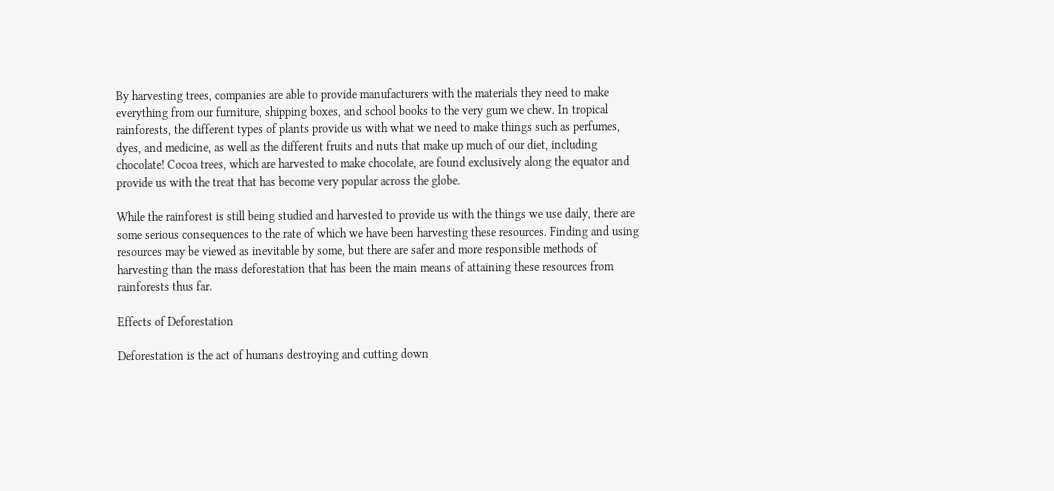By harvesting trees, companies are able to provide manufacturers with the materials they need to make everything from our furniture, shipping boxes, and school books to the very gum we chew. In tropical rainforests, the different types of plants provide us with what we need to make things such as perfumes, dyes, and medicine, as well as the different fruits and nuts that make up much of our diet, including chocolate! Cocoa trees, which are harvested to make chocolate, are found exclusively along the equator and provide us with the treat that has become very popular across the globe.

While the rainforest is still being studied and harvested to provide us with the things we use daily, there are some serious consequences to the rate of which we have been harvesting these resources. Finding and using resources may be viewed as inevitable by some, but there are safer and more responsible methods of harvesting than the mass deforestation that has been the main means of attaining these resources from rainforests thus far.

Effects of Deforestation

Deforestation is the act of humans destroying and cutting down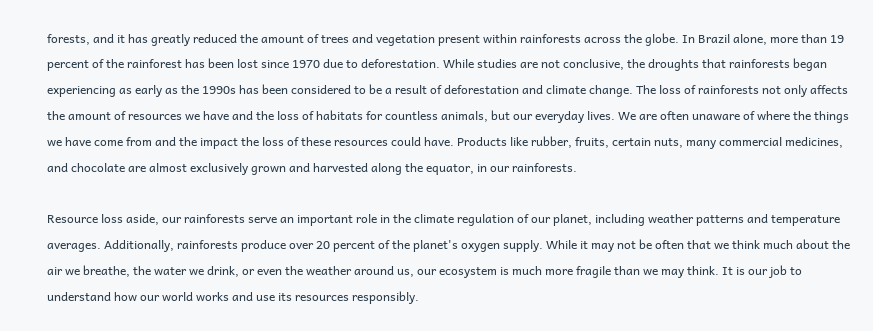forests, and it has greatly reduced the amount of trees and vegetation present within rainforests across the globe. In Brazil alone, more than 19 percent of the rainforest has been lost since 1970 due to deforestation. While studies are not conclusive, the droughts that rainforests began experiencing as early as the 1990s has been considered to be a result of deforestation and climate change. The loss of rainforests not only affects the amount of resources we have and the loss of habitats for countless animals, but our everyday lives. We are often unaware of where the things we have come from and the impact the loss of these resources could have. Products like rubber, fruits, certain nuts, many commercial medicines, and chocolate are almost exclusively grown and harvested along the equator, in our rainforests.

Resource loss aside, our rainforests serve an important role in the climate regulation of our planet, including weather patterns and temperature averages. Additionally, rainforests produce over 20 percent of the planet's oxygen supply. While it may not be often that we think much about the air we breathe, the water we drink, or even the weather around us, our ecosystem is much more fragile than we may think. It is our job to understand how our world works and use its resources responsibly.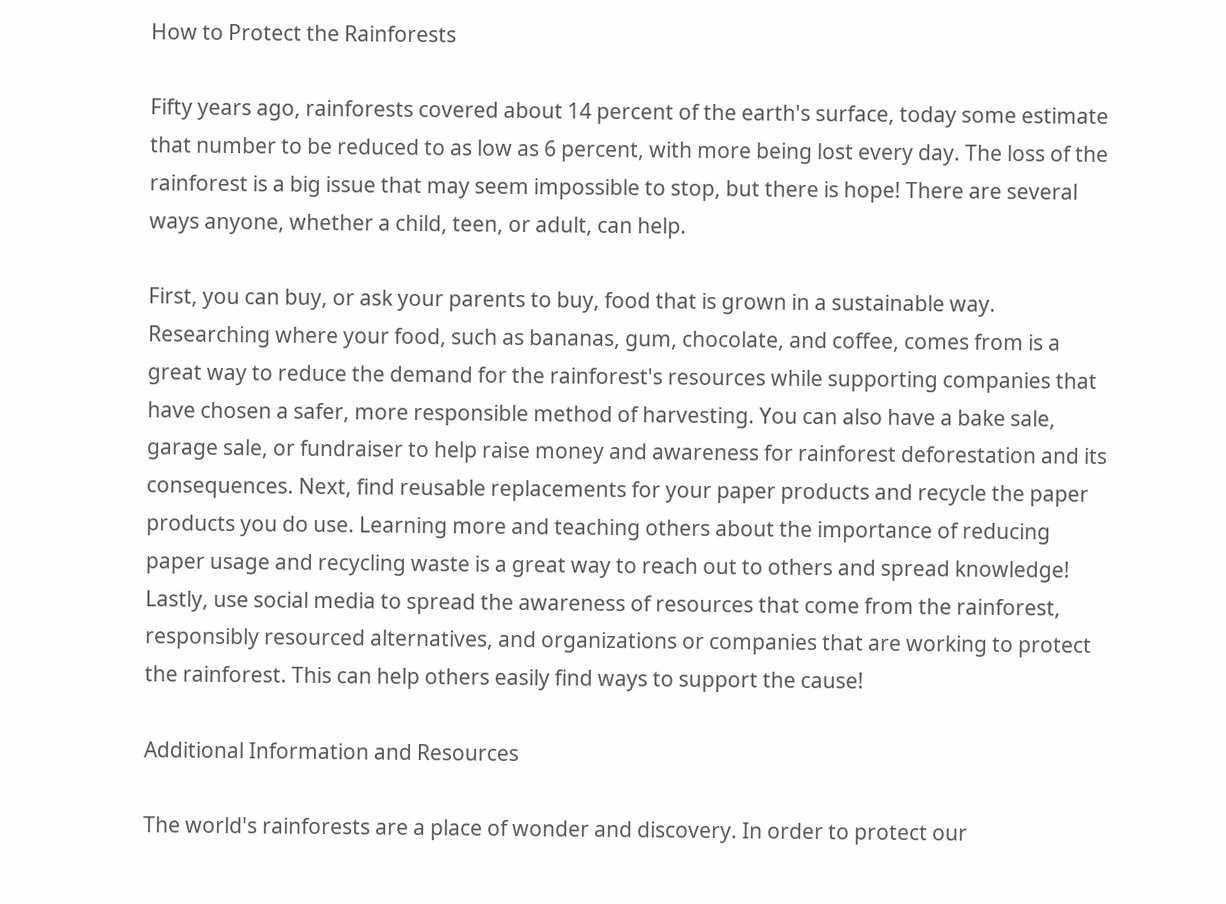How to Protect the Rainforests

Fifty years ago, rainforests covered about 14 percent of the earth's surface, today some estimate that number to be reduced to as low as 6 percent, with more being lost every day. The loss of the rainforest is a big issue that may seem impossible to stop, but there is hope! There are several ways anyone, whether a child, teen, or adult, can help.

First, you can buy, or ask your parents to buy, food that is grown in a sustainable way. Researching where your food, such as bananas, gum, chocolate, and coffee, comes from is a great way to reduce the demand for the rainforest's resources while supporting companies that have chosen a safer, more responsible method of harvesting. You can also have a bake sale, garage sale, or fundraiser to help raise money and awareness for rainforest deforestation and its consequences. Next, find reusable replacements for your paper products and recycle the paper products you do use. Learning more and teaching others about the importance of reducing paper usage and recycling waste is a great way to reach out to others and spread knowledge! Lastly, use social media to spread the awareness of resources that come from the rainforest, responsibly resourced alternatives, and organizations or companies that are working to protect the rainforest. This can help others easily find ways to support the cause!

Additional Information and Resources

The world's rainforests are a place of wonder and discovery. In order to protect our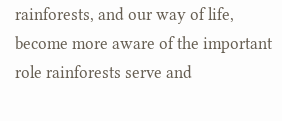rainforests, and our way of life, become more aware of the important role rainforests serve and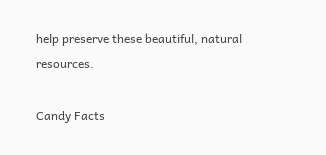help preserve these beautiful, natural resources.

Candy Facts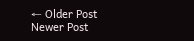← Older Post Newer Post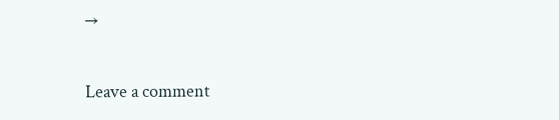→

Leave a comment